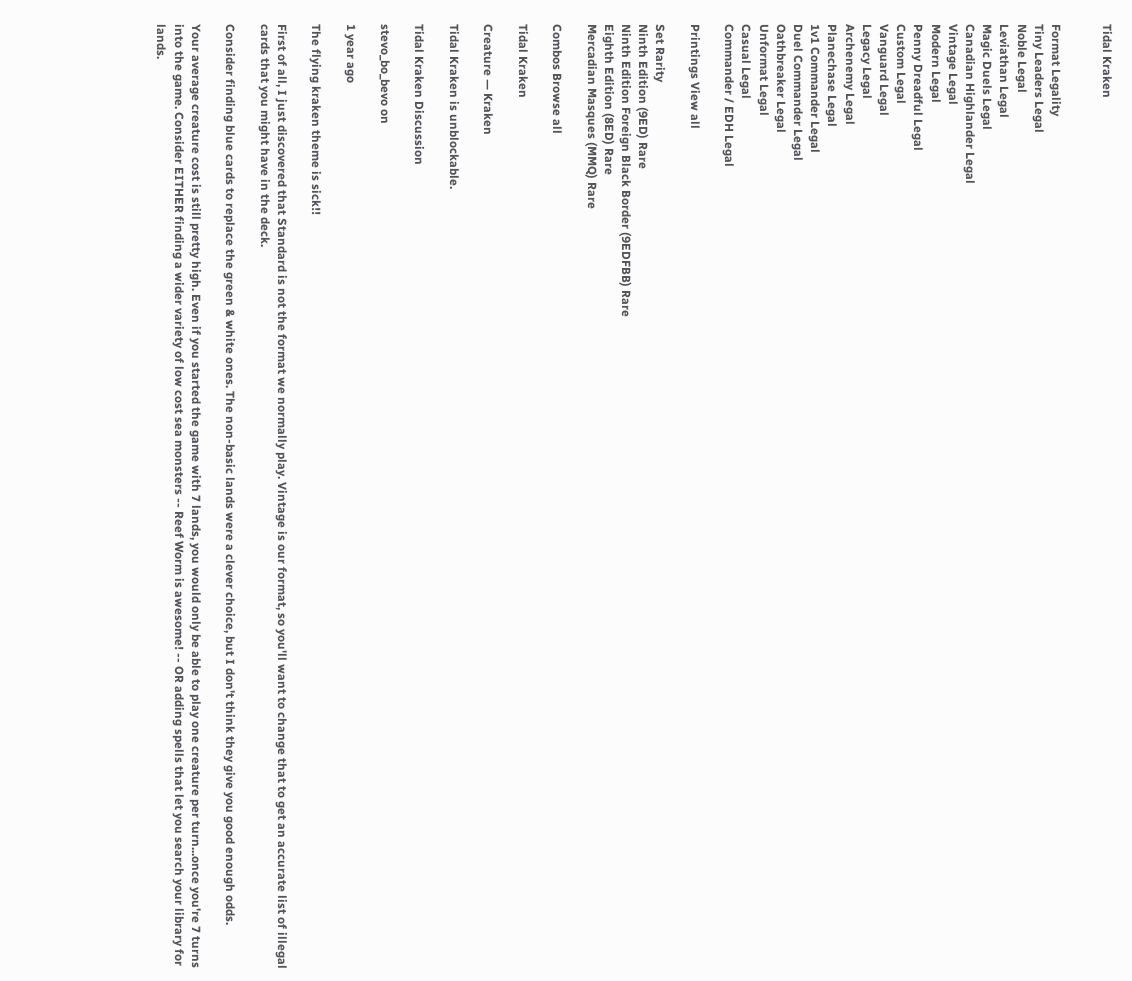Tidal Kraken


Format Legality
Tiny Leaders Legal
Noble Legal
Leviathan Legal
Magic Duels Legal
Canadian Highlander Legal
Vintage Legal
Modern Legal
Penny Dreadful Legal
Custom Legal
Vanguard Legal
Legacy Legal
Archenemy Legal
Planechase Legal
1v1 Commander Legal
Duel Commander Legal
Oathbreaker Legal
Unformat Legal
Casual Legal
Commander / EDH Legal

Printings View all

Set Rarity
Ninth Edition (9ED) Rare
Ninth Edition Foreign Black Border (9EDFBB) Rare
Eighth Edition (8ED) Rare
Mercadian Masques (MMQ) Rare

Combos Browse all

Tidal Kraken

Creature — Kraken

Tidal Kraken is unblockable.

Tidal Kraken Discussion

stevo_bo_bevo on

1 year ago

The flying kraken theme is sick!!

First of all, I just discovered that Standard is not the format we normally play. Vintage is our format, so you'll want to change that to get an accurate list of illegal cards that you might have in the deck.

Consider finding blue cards to replace the green & white ones. The non-basic lands were a clever choice, but I don't think they give you good enough odds.

Your average creature cost is still pretty high. Even if you started the game with 7 lands, you would only be able to play one creature per turn...once you're 7 turns into the game. Consider EITHER finding a wider variety of low cost sea monsters -- Reef Worm is awesome! -- OR adding spells that let you search your library for lands.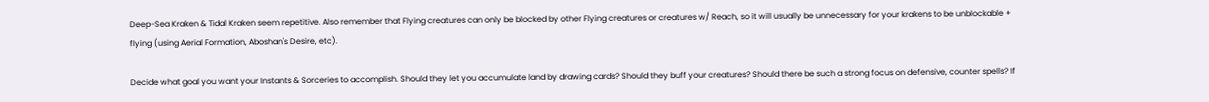Deep-Sea Kraken & Tidal Kraken seem repetitive. Also remember that Flying creatures can only be blocked by other Flying creatures or creatures w/ Reach, so it will usually be unnecessary for your krakens to be unblockable + flying (using Aerial Formation, Aboshan's Desire, etc).

Decide what goal you want your Instants & Sorceries to accomplish. Should they let you accumulate land by drawing cards? Should they buff your creatures? Should there be such a strong focus on defensive, counter spells? If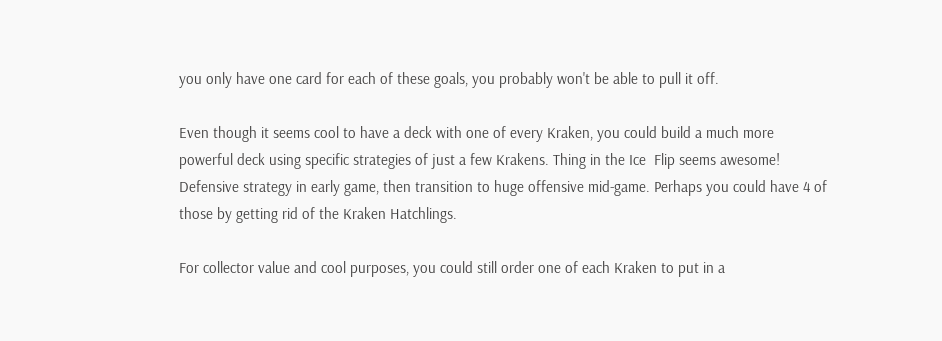you only have one card for each of these goals, you probably won't be able to pull it off.

Even though it seems cool to have a deck with one of every Kraken, you could build a much more powerful deck using specific strategies of just a few Krakens. Thing in the Ice  Flip seems awesome! Defensive strategy in early game, then transition to huge offensive mid-game. Perhaps you could have 4 of those by getting rid of the Kraken Hatchlings.

For collector value and cool purposes, you could still order one of each Kraken to put in a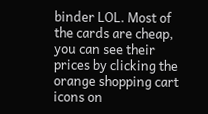binder LOL. Most of the cards are cheap, you can see their prices by clicking the orange shopping cart icons on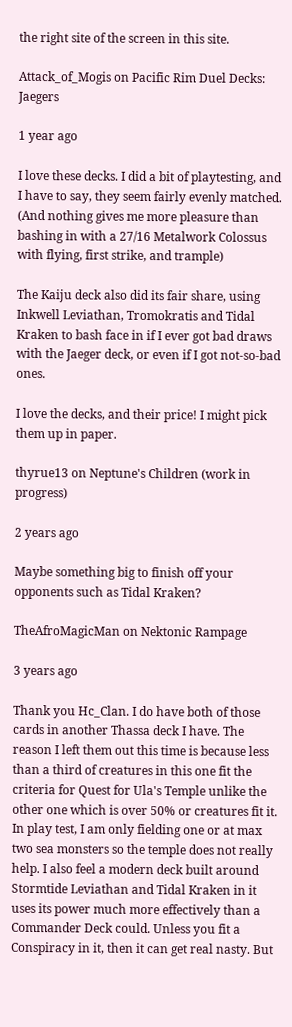the right site of the screen in this site.

Attack_of_Mogis on Pacific Rim Duel Decks: Jaegers

1 year ago

I love these decks. I did a bit of playtesting, and I have to say, they seem fairly evenly matched. (And nothing gives me more pleasure than bashing in with a 27/16 Metalwork Colossus with flying, first strike, and trample)

The Kaiju deck also did its fair share, using Inkwell Leviathan, Tromokratis and Tidal Kraken to bash face in if I ever got bad draws with the Jaeger deck, or even if I got not-so-bad ones.

I love the decks, and their price! I might pick them up in paper.

thyrue13 on Neptune's Children (work in progress)

2 years ago

Maybe something big to finish off your opponents such as Tidal Kraken?

TheAfroMagicMan on Nektonic Rampage

3 years ago

Thank you Hc_Clan. I do have both of those cards in another Thassa deck I have. The reason I left them out this time is because less than a third of creatures in this one fit the criteria for Quest for Ula's Temple unlike the other one which is over 50% or creatures fit it. In play test, I am only fielding one or at max two sea monsters so the temple does not really help. I also feel a modern deck built around Stormtide Leviathan and Tidal Kraken in it uses its power much more effectively than a Commander Deck could. Unless you fit a Conspiracy in it, then it can get real nasty. But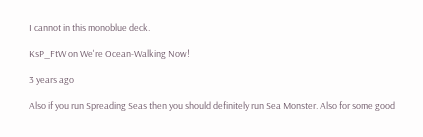I cannot in this monoblue deck.

KsP_FtW on We're Ocean-Walking Now!

3 years ago

Also if you run Spreading Seas then you should definitely run Sea Monster. Also for some good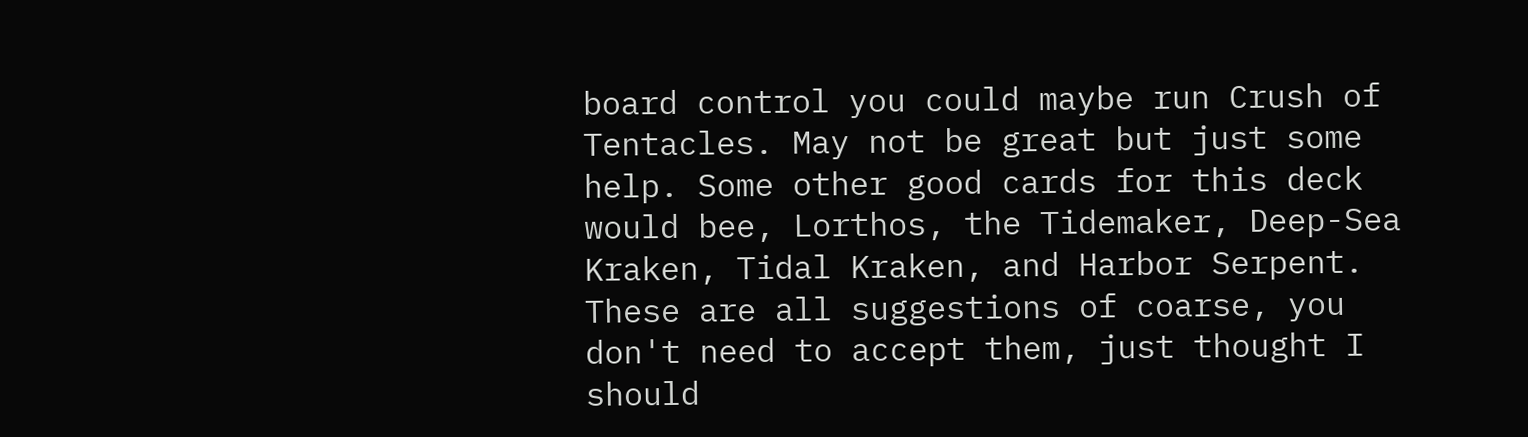board control you could maybe run Crush of Tentacles. May not be great but just some help. Some other good cards for this deck would bee, Lorthos, the Tidemaker, Deep-Sea Kraken, Tidal Kraken, and Harbor Serpent. These are all suggestions of coarse, you don't need to accept them, just thought I should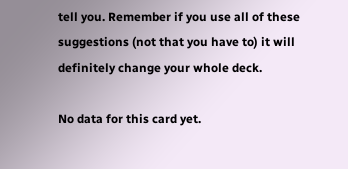tell you. Remember if you use all of these suggestions (not that you have to) it will definitely change your whole deck.

No data for this card yet.